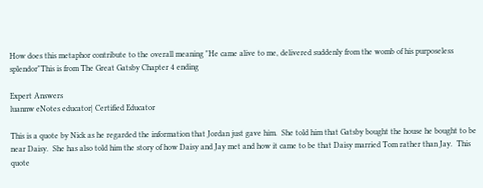How does this metaphor contribute to the overall meaning "He came alive to me, delivered suddenly from the womb of his purposeless splendor"This is from The Great Gatsby Chapter 4 ending

Expert Answers
luannw eNotes educator| Certified Educator

This is a quote by Nick as he regarded the information that Jordan just gave him.  She told him that Gatsby bought the house he bought to be near Daisy.  She has also told him the story of how Daisy and Jay met and how it came to be that Daisy married Tom rather than Jay.  This quote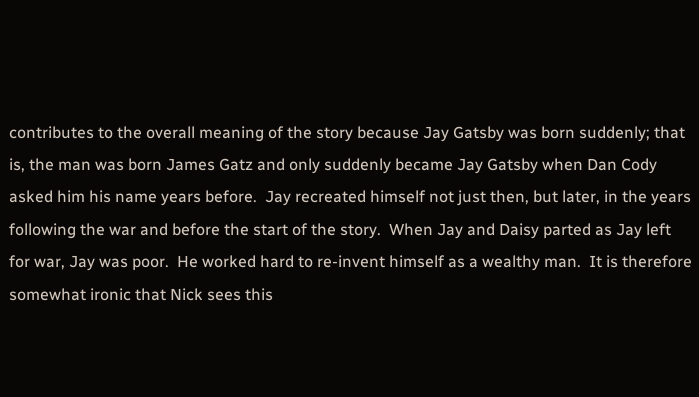contributes to the overall meaning of the story because Jay Gatsby was born suddenly; that is, the man was born James Gatz and only suddenly became Jay Gatsby when Dan Cody asked him his name years before.  Jay recreated himself not just then, but later, in the years following the war and before the start of the story.  When Jay and Daisy parted as Jay left for war, Jay was poor.  He worked hard to re-invent himself as a wealthy man.  It is therefore somewhat ironic that Nick sees this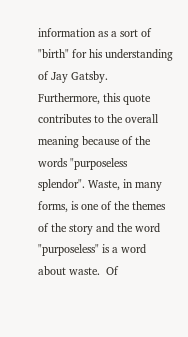information as a sort of "birth" for his understanding of Jay Gatsby.  Furthermore, this quote contributes to the overall meaning because of the words "purposeless splendor". Waste, in many forms, is one of the themes of the story and the word "purposeless" is a word about waste.  Of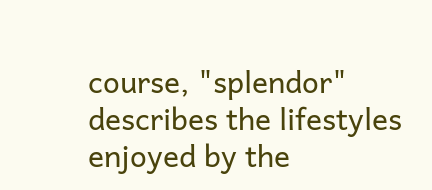course, "splendor" describes the lifestyles enjoyed by the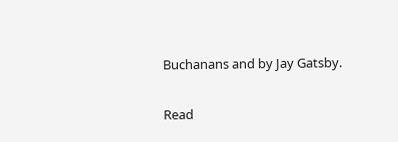Buchanans and by Jay Gatsby.

Read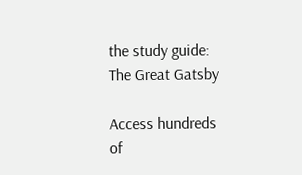the study guide:
The Great Gatsby

Access hundreds of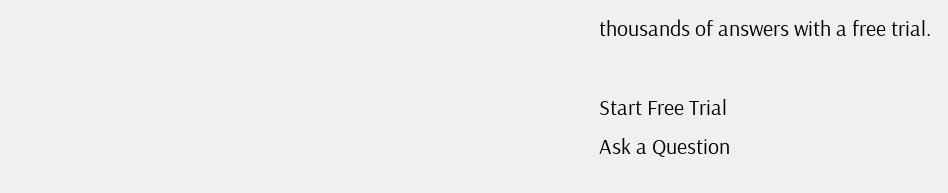thousands of answers with a free trial.

Start Free Trial
Ask a Question